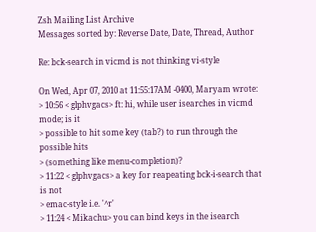Zsh Mailing List Archive
Messages sorted by: Reverse Date, Date, Thread, Author

Re: bck-search in vicmd is not thinking vi-style

On Wed, Apr 07, 2010 at 11:55:17AM -0400, Maryam wrote:
> 10:56 < glphvgacs> ft: hi, while user isearches in vicmd mode; is it
> possible to hit some key (tab?) to run through the possible hits
> (something like menu-completion)?
> 11:22 < glphvgacs> a key for reapeating bck-i-search that is not
> emac-style i.e. '^r'
> 11:24 < Mikachu> you can bind keys in the isearch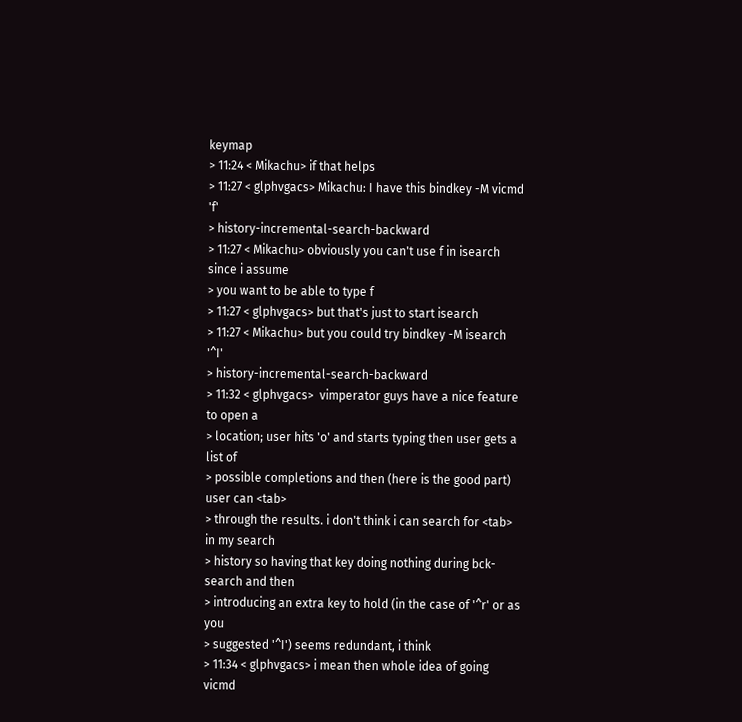keymap
> 11:24 < Mikachu> if that helps
> 11:27 < glphvgacs> Mikachu: I have this bindkey -M vicmd 'f'
> history-incremental-search-backward
> 11:27 < Mikachu> obviously you can't use f in isearch since i assume
> you want to be able to type f
> 11:27 < glphvgacs> but that's just to start isearch
> 11:27 < Mikachu> but you could try bindkey -M isearch '^I'
> history-incremental-search-backward
> 11:32 < glphvgacs>  vimperator guys have a nice feature to open a
> location; user hits 'o' and starts typing then user gets a list of
> possible completions and then (here is the good part) user can <tab>
> through the results. i don't think i can search for <tab> in my search
> history so having that key doing nothing during bck-search and then
> introducing an extra key to hold (in the case of '^r' or as you
> suggested '^I') seems redundant, i think
> 11:34 < glphvgacs> i mean then whole idea of going vicmd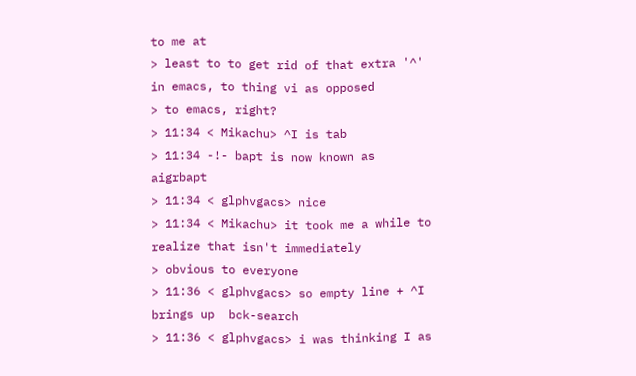to me at
> least to to get rid of that extra '^' in emacs, to thing vi as opposed
> to emacs, right?
> 11:34 < Mikachu> ^I is tab
> 11:34 -!- bapt is now known as aigrbapt
> 11:34 < glphvgacs> nice
> 11:34 < Mikachu> it took me a while to realize that isn't immediately
> obvious to everyone
> 11:36 < glphvgacs> so empty line + ^I brings up  bck-search
> 11:36 < glphvgacs> i was thinking I as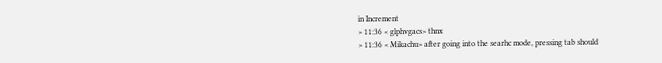in Increment
> 11:36 < glphvgacs> thnx
> 11:36 < Mikachu> after going into the searhc mode, pressing tab should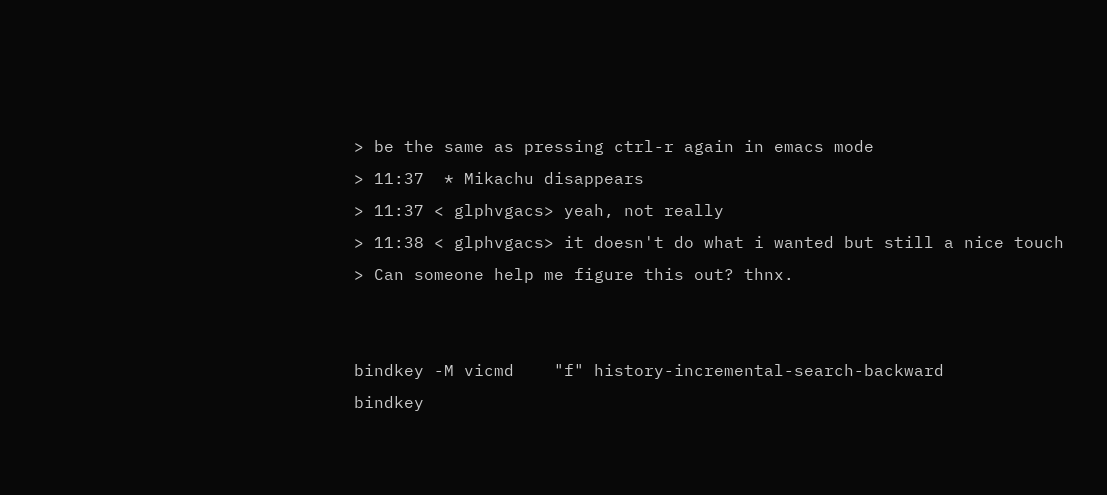> be the same as pressing ctrl-r again in emacs mode
> 11:37  * Mikachu disappears
> 11:37 < glphvgacs> yeah, not really
> 11:38 < glphvgacs> it doesn't do what i wanted but still a nice touch
> Can someone help me figure this out? thnx.


bindkey -M vicmd    "f" history-incremental-search-backward
bindkey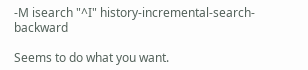-M isearch "^I" history-incremental-search-backward

Seems to do what you want.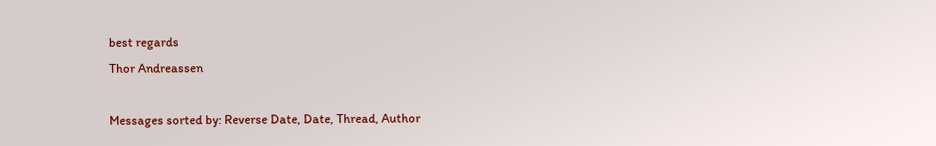best regards
Thor Andreassen

Messages sorted by: Reverse Date, Date, Thread, Author